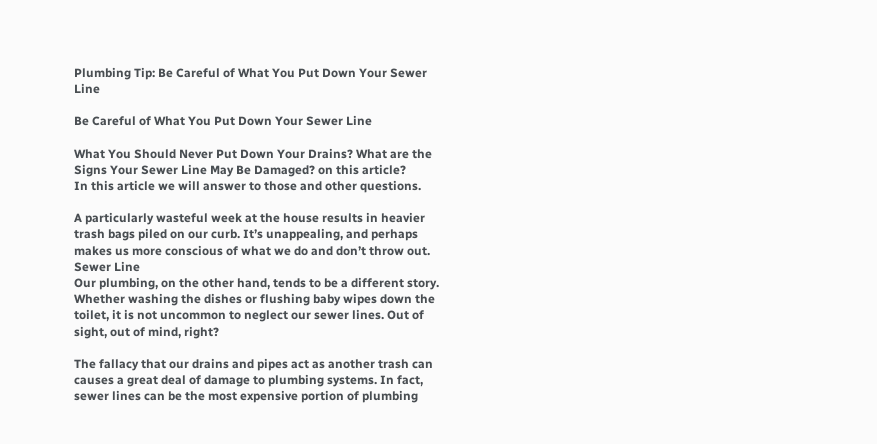Plumbing Tip: Be Careful of What You Put Down Your Sewer Line

Be Careful of What You Put Down Your Sewer Line

What You Should Never Put Down Your Drains? What are the Signs Your Sewer Line May Be Damaged? on this article?
In this article we will answer to those and other questions.

A particularly wasteful week at the house results in heavier trash bags piled on our curb. It’s unappealing, and perhaps makes us more conscious of what we do and don’t throw out.
Sewer Line
Our plumbing, on the other hand, tends to be a different story. Whether washing the dishes or flushing baby wipes down the toilet, it is not uncommon to neglect our sewer lines. Out of sight, out of mind, right?

The fallacy that our drains and pipes act as another trash can causes a great deal of damage to plumbing systems. In fact, sewer lines can be the most expensive portion of plumbing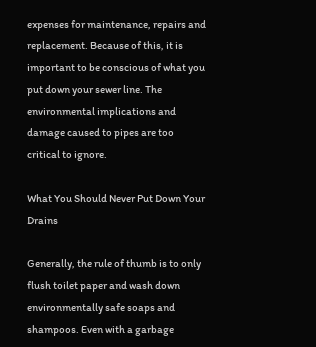expenses for maintenance, repairs and replacement. Because of this, it is important to be conscious of what you put down your sewer line. The environmental implications and damage caused to pipes are too critical to ignore.

What You Should Never Put Down Your Drains

Generally, the rule of thumb is to only flush toilet paper and wash down environmentally safe soaps and shampoos. Even with a garbage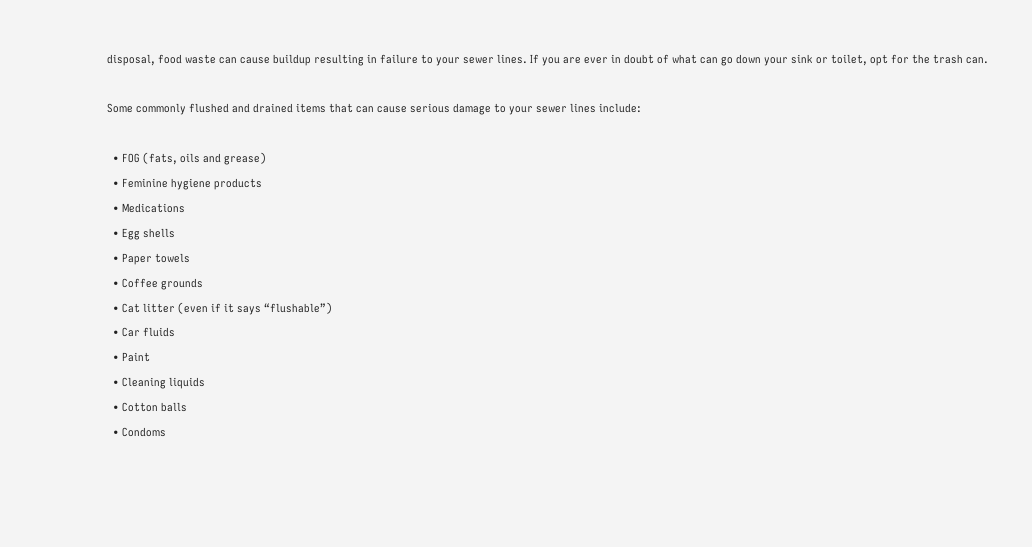disposal, food waste can cause buildup resulting in failure to your sewer lines. If you are ever in doubt of what can go down your sink or toilet, opt for the trash can.

Some commonly flushed and drained items that can cause serious damage to your sewer lines include:

  • FOG (fats, oils and grease)
  • Feminine hygiene products
  • Medications
  • Egg shells
  • Paper towels
  • Coffee grounds
  • Cat litter (even if it says “flushable”)
  • Car fluids
  • Paint
  • Cleaning liquids
  • Cotton balls
  • Condoms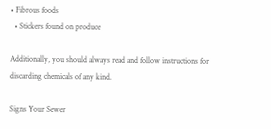• Fibrous foods
  • Stickers found on produce

Additionally, you should always read and follow instructions for discarding chemicals of any kind.

Signs Your Sewer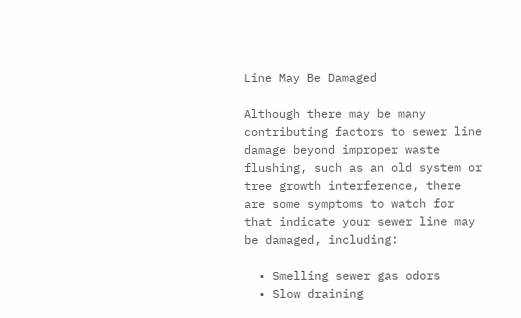Line May Be Damaged

Although there may be many contributing factors to sewer line damage beyond improper waste flushing, such as an old system or tree growth interference, there are some symptoms to watch for that indicate your sewer line may be damaged, including:

  • Smelling sewer gas odors
  • Slow draining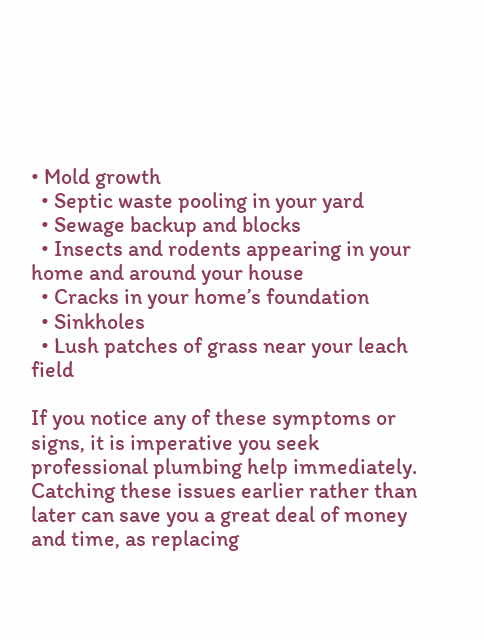• Mold growth
  • Septic waste pooling in your yard
  • Sewage backup and blocks
  • Insects and rodents appearing in your home and around your house
  • Cracks in your home’s foundation
  • Sinkholes
  • Lush patches of grass near your leach field

If you notice any of these symptoms or signs, it is imperative you seek professional plumbing help immediately. Catching these issues earlier rather than later can save you a great deal of money and time, as replacing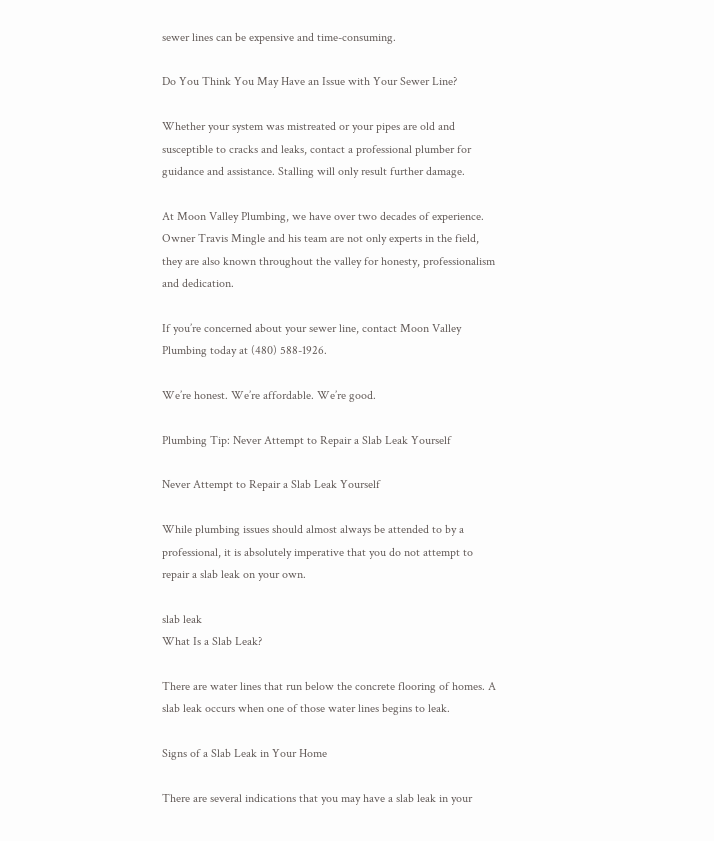sewer lines can be expensive and time-consuming.

Do You Think You May Have an Issue with Your Sewer Line?

Whether your system was mistreated or your pipes are old and susceptible to cracks and leaks, contact a professional plumber for guidance and assistance. Stalling will only result further damage.

At Moon Valley Plumbing, we have over two decades of experience. Owner Travis Mingle and his team are not only experts in the field, they are also known throughout the valley for honesty, professionalism and dedication.

If you’re concerned about your sewer line, contact Moon Valley Plumbing today at (480) 588-1926.

We’re honest. We’re affordable. We’re good.

Plumbing Tip: Never Attempt to Repair a Slab Leak Yourself

Never Attempt to Repair a Slab Leak Yourself

While plumbing issues should almost always be attended to by a professional, it is absolutely imperative that you do not attempt to repair a slab leak on your own.

slab leak
What Is a Slab Leak?

There are water lines that run below the concrete flooring of homes. A slab leak occurs when one of those water lines begins to leak.

Signs of a Slab Leak in Your Home

There are several indications that you may have a slab leak in your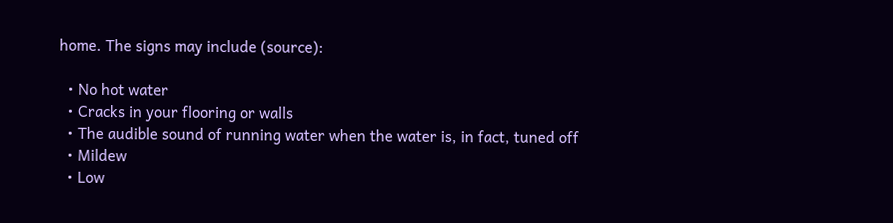home. The signs may include (source):

  • No hot water
  • Cracks in your flooring or walls
  • The audible sound of running water when the water is, in fact, tuned off
  • Mildew
  • Low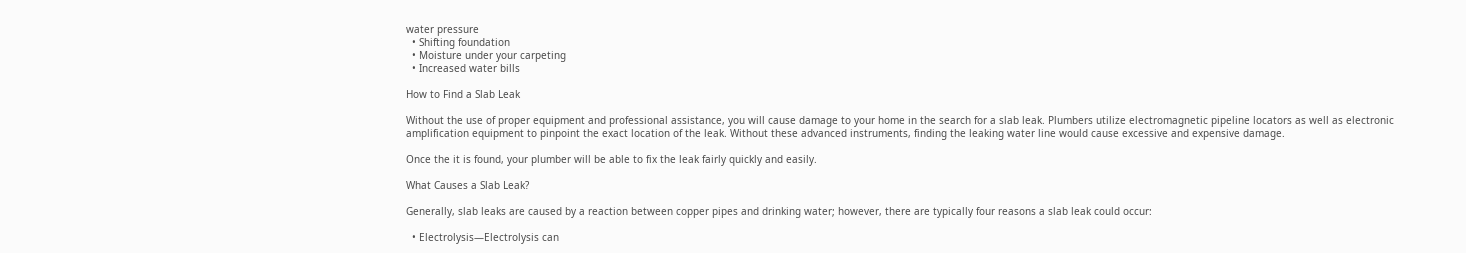water pressure
  • Shifting foundation
  • Moisture under your carpeting
  • Increased water bills

How to Find a Slab Leak

Without the use of proper equipment and professional assistance, you will cause damage to your home in the search for a slab leak. Plumbers utilize electromagnetic pipeline locators as well as electronic amplification equipment to pinpoint the exact location of the leak. Without these advanced instruments, finding the leaking water line would cause excessive and expensive damage.

Once the it is found, your plumber will be able to fix the leak fairly quickly and easily.

What Causes a Slab Leak?

Generally, slab leaks are caused by a reaction between copper pipes and drinking water; however, there are typically four reasons a slab leak could occur:

  • Electrolysis—Electrolysis can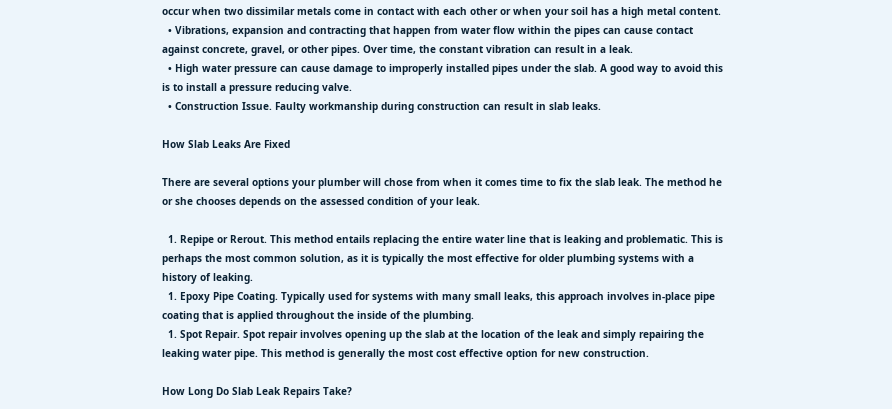occur when two dissimilar metals come in contact with each other or when your soil has a high metal content.
  • Vibrations, expansion and contracting that happen from water flow within the pipes can cause contact against concrete, gravel, or other pipes. Over time, the constant vibration can result in a leak.
  • High water pressure can cause damage to improperly installed pipes under the slab. A good way to avoid this is to install a pressure reducing valve.
  • Construction Issue. Faulty workmanship during construction can result in slab leaks.

How Slab Leaks Are Fixed

There are several options your plumber will chose from when it comes time to fix the slab leak. The method he or she chooses depends on the assessed condition of your leak.

  1. Repipe or Rerout. This method entails replacing the entire water line that is leaking and problematic. This is perhaps the most common solution, as it is typically the most effective for older plumbing systems with a history of leaking.
  1. Epoxy Pipe Coating. Typically used for systems with many small leaks, this approach involves in-place pipe coating that is applied throughout the inside of the plumbing.
  1. Spot Repair. Spot repair involves opening up the slab at the location of the leak and simply repairing the leaking water pipe. This method is generally the most cost effective option for new construction.

How Long Do Slab Leak Repairs Take?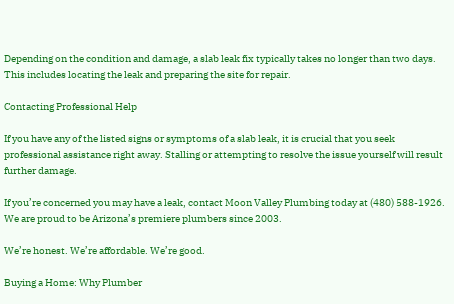Depending on the condition and damage, a slab leak fix typically takes no longer than two days. This includes locating the leak and preparing the site for repair.

Contacting Professional Help

If you have any of the listed signs or symptoms of a slab leak, it is crucial that you seek professional assistance right away. Stalling or attempting to resolve the issue yourself will result further damage.

If you’re concerned you may have a leak, contact Moon Valley Plumbing today at (480) 588-1926. We are proud to be Arizona’s premiere plumbers since 2003.

We’re honest. We’re affordable. We’re good.

Buying a Home: Why Plumber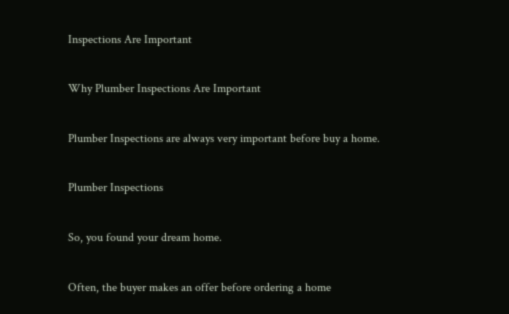Inspections Are Important

Why Plumber Inspections Are Important

Plumber Inspections are always very important before buy a home.

Plumber Inspections

So, you found your dream home.

Often, the buyer makes an offer before ordering a home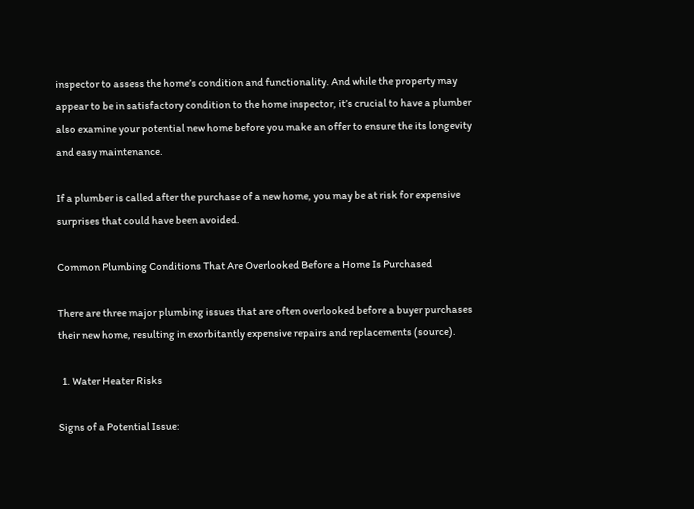inspector to assess the home’s condition and functionality. And while the property may appear to be in satisfactory condition to the home inspector, it’s crucial to have a plumber also examine your potential new home before you make an offer to ensure the its longevity and easy maintenance.

If a plumber is called after the purchase of a new home, you may be at risk for expensive surprises that could have been avoided.

Common Plumbing Conditions That Are Overlooked Before a Home Is Purchased

There are three major plumbing issues that are often overlooked before a buyer purchases their new home, resulting in exorbitantly expensive repairs and replacements (source).

  1. Water Heater Risks

Signs of a Potential Issue: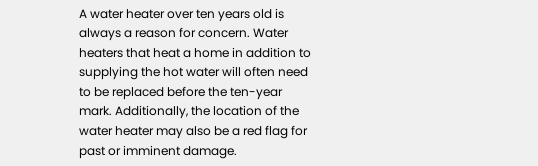A water heater over ten years old is always a reason for concern. Water heaters that heat a home in addition to supplying the hot water will often need to be replaced before the ten-year mark. Additionally, the location of the water heater may also be a red flag for past or imminent damage.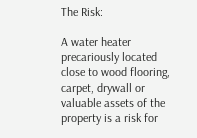The Risk:

A water heater precariously located close to wood flooring, carpet, drywall or valuable assets of the property is a risk for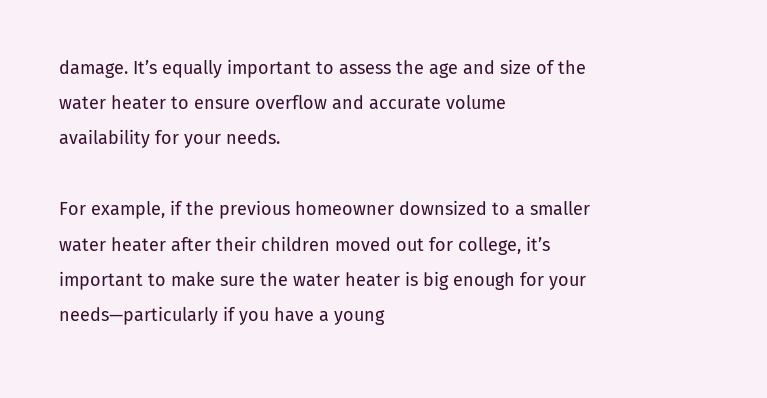damage. It’s equally important to assess the age and size of the water heater to ensure overflow and accurate volume availability for your needs.

For example, if the previous homeowner downsized to a smaller water heater after their children moved out for college, it’s important to make sure the water heater is big enough for your needs—particularly if you have a young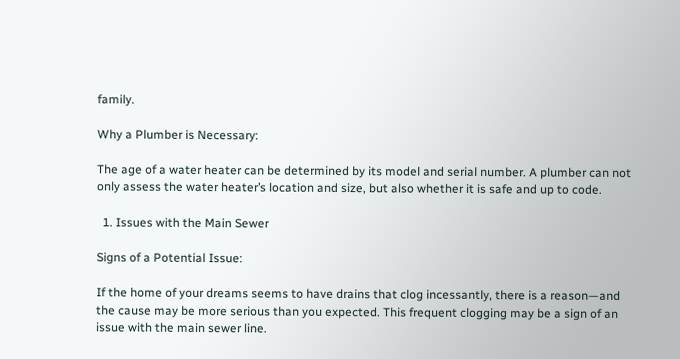family.

Why a Plumber is Necessary:

The age of a water heater can be determined by its model and serial number. A plumber can not only assess the water heater’s location and size, but also whether it is safe and up to code.

  1. Issues with the Main Sewer

Signs of a Potential Issue:

If the home of your dreams seems to have drains that clog incessantly, there is a reason—and the cause may be more serious than you expected. This frequent clogging may be a sign of an issue with the main sewer line.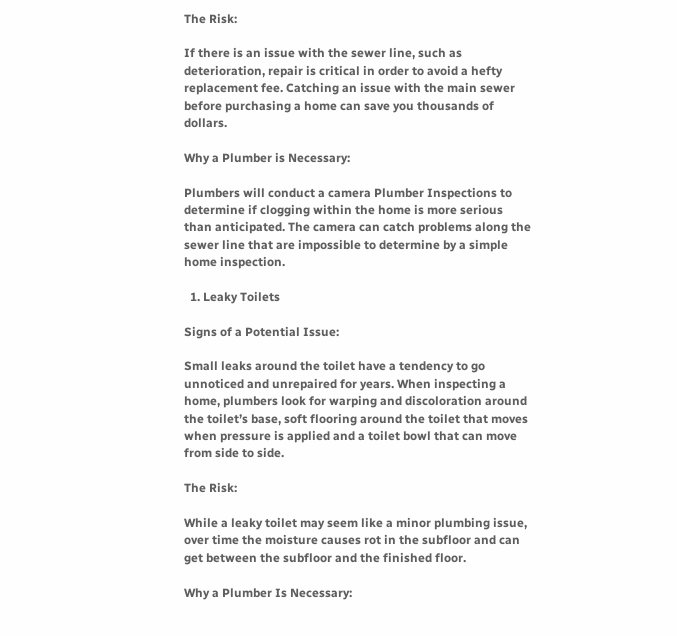The Risk:

If there is an issue with the sewer line, such as deterioration, repair is critical in order to avoid a hefty replacement fee. Catching an issue with the main sewer before purchasing a home can save you thousands of dollars.

Why a Plumber is Necessary:

Plumbers will conduct a camera Plumber Inspections to determine if clogging within the home is more serious than anticipated. The camera can catch problems along the sewer line that are impossible to determine by a simple home inspection.

  1. Leaky Toilets

Signs of a Potential Issue:

Small leaks around the toilet have a tendency to go unnoticed and unrepaired for years. When inspecting a home, plumbers look for warping and discoloration around the toilet’s base, soft flooring around the toilet that moves when pressure is applied and a toilet bowl that can move from side to side.

The Risk:

While a leaky toilet may seem like a minor plumbing issue, over time the moisture causes rot in the subfloor and can get between the subfloor and the finished floor.

Why a Plumber Is Necessary: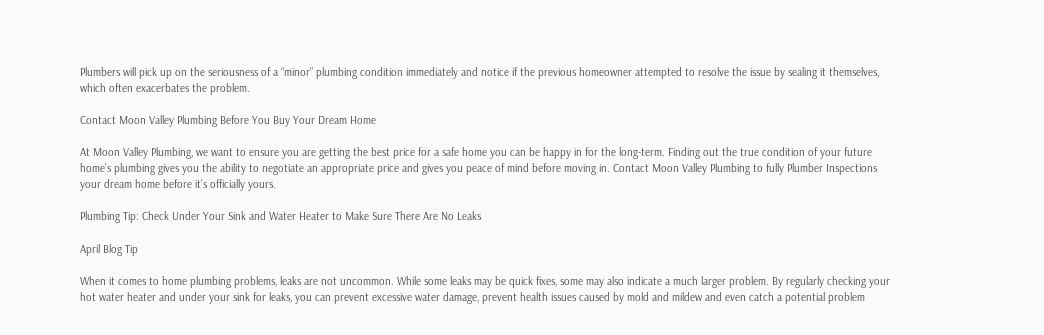Plumbers will pick up on the seriousness of a “minor” plumbing condition immediately and notice if the previous homeowner attempted to resolve the issue by sealing it themselves, which often exacerbates the problem.

Contact Moon Valley Plumbing Before You Buy Your Dream Home

At Moon Valley Plumbing, we want to ensure you are getting the best price for a safe home you can be happy in for the long-term. Finding out the true condition of your future home’s plumbing gives you the ability to negotiate an appropriate price and gives you peace of mind before moving in. Contact Moon Valley Plumbing to fully Plumber Inspections your dream home before it’s officially yours.

Plumbing Tip: Check Under Your Sink and Water Heater to Make Sure There Are No Leaks

April Blog Tip

When it comes to home plumbing problems, leaks are not uncommon. While some leaks may be quick fixes, some may also indicate a much larger problem. By regularly checking your hot water heater and under your sink for leaks, you can prevent excessive water damage, prevent health issues caused by mold and mildew and even catch a potential problem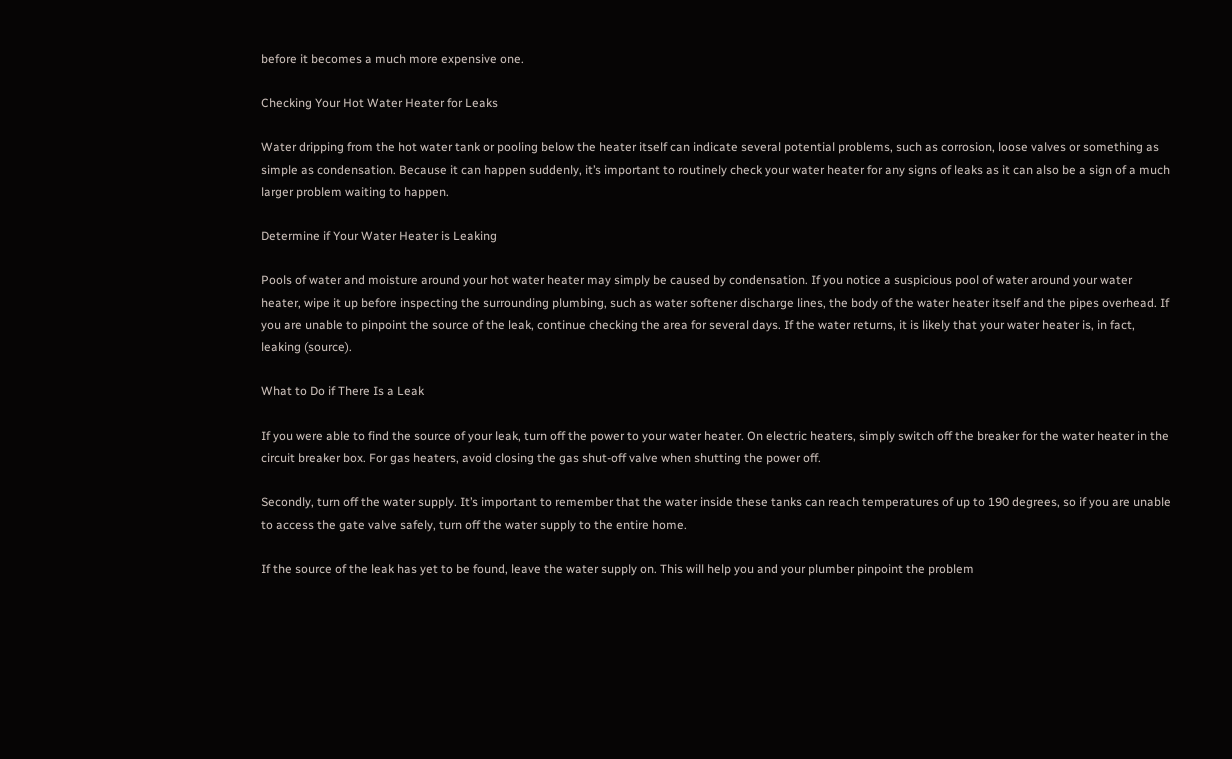before it becomes a much more expensive one.

Checking Your Hot Water Heater for Leaks

Water dripping from the hot water tank or pooling below the heater itself can indicate several potential problems, such as corrosion, loose valves or something as simple as condensation. Because it can happen suddenly, it’s important to routinely check your water heater for any signs of leaks as it can also be a sign of a much larger problem waiting to happen.

Determine if Your Water Heater is Leaking

Pools of water and moisture around your hot water heater may simply be caused by condensation. If you notice a suspicious pool of water around your water heater, wipe it up before inspecting the surrounding plumbing, such as water softener discharge lines, the body of the water heater itself and the pipes overhead. If you are unable to pinpoint the source of the leak, continue checking the area for several days. If the water returns, it is likely that your water heater is, in fact, leaking (source).

What to Do if There Is a Leak

If you were able to find the source of your leak, turn off the power to your water heater. On electric heaters, simply switch off the breaker for the water heater in the circuit breaker box. For gas heaters, avoid closing the gas shut-off valve when shutting the power off.

Secondly, turn off the water supply. It’s important to remember that the water inside these tanks can reach temperatures of up to 190 degrees, so if you are unable to access the gate valve safely, turn off the water supply to the entire home.

If the source of the leak has yet to be found, leave the water supply on. This will help you and your plumber pinpoint the problem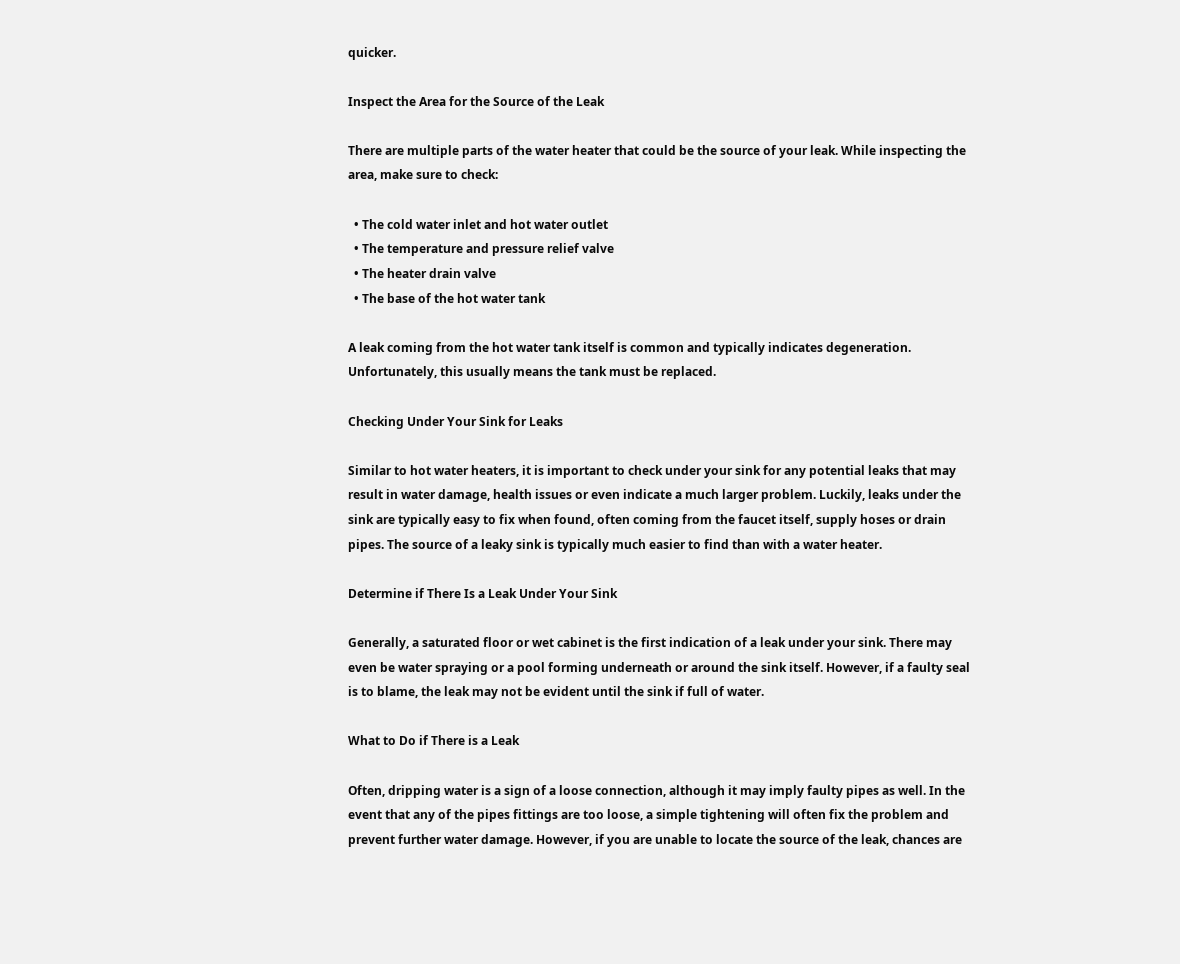quicker.

Inspect the Area for the Source of the Leak

There are multiple parts of the water heater that could be the source of your leak. While inspecting the area, make sure to check:

  • The cold water inlet and hot water outlet
  • The temperature and pressure relief valve
  • The heater drain valve
  • The base of the hot water tank

A leak coming from the hot water tank itself is common and typically indicates degeneration. Unfortunately, this usually means the tank must be replaced.

Checking Under Your Sink for Leaks

Similar to hot water heaters, it is important to check under your sink for any potential leaks that may result in water damage, health issues or even indicate a much larger problem. Luckily, leaks under the sink are typically easy to fix when found, often coming from the faucet itself, supply hoses or drain pipes. The source of a leaky sink is typically much easier to find than with a water heater.

Determine if There Is a Leak Under Your Sink

Generally, a saturated floor or wet cabinet is the first indication of a leak under your sink. There may even be water spraying or a pool forming underneath or around the sink itself. However, if a faulty seal is to blame, the leak may not be evident until the sink if full of water.

What to Do if There is a Leak

Often, dripping water is a sign of a loose connection, although it may imply faulty pipes as well. In the event that any of the pipes fittings are too loose, a simple tightening will often fix the problem and prevent further water damage. However, if you are unable to locate the source of the leak, chances are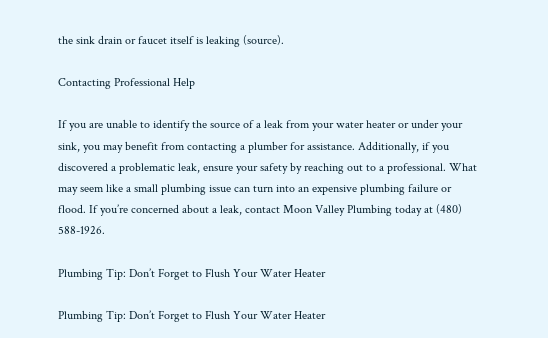the sink drain or faucet itself is leaking (source).

Contacting Professional Help

If you are unable to identify the source of a leak from your water heater or under your sink, you may benefit from contacting a plumber for assistance. Additionally, if you discovered a problematic leak, ensure your safety by reaching out to a professional. What may seem like a small plumbing issue can turn into an expensive plumbing failure or flood. If you’re concerned about a leak, contact Moon Valley Plumbing today at (480) 588-1926.

Plumbing Tip: Don’t Forget to Flush Your Water Heater

Plumbing Tip: Don’t Forget to Flush Your Water Heater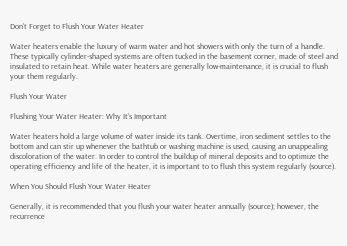Don’t Forget to Flush Your Water Heater

Water heaters enable the luxury of warm water and hot showers with only the turn of a handle. These typically cylinder-shaped systems are often tucked in the basement corner, made of steel and insulated to retain heat. While water heaters are generally low-maintenance, it is crucial to flush your them regularly.

Flush Your Water

Flushing Your Water Heater: Why It’s Important

Water heaters hold a large volume of water inside its tank. Overtime, iron sediment settles to the bottom and can stir up whenever the bathtub or washing machine is used, causing an unappealing discoloration of the water. In order to control the buildup of mineral deposits and to optimize the operating efficiency and life of the heater, it is important to to flush this system regularly (source).

When You Should Flush Your Water Heater

Generally, it is recommended that you flush your water heater annually (source); however, the recurrence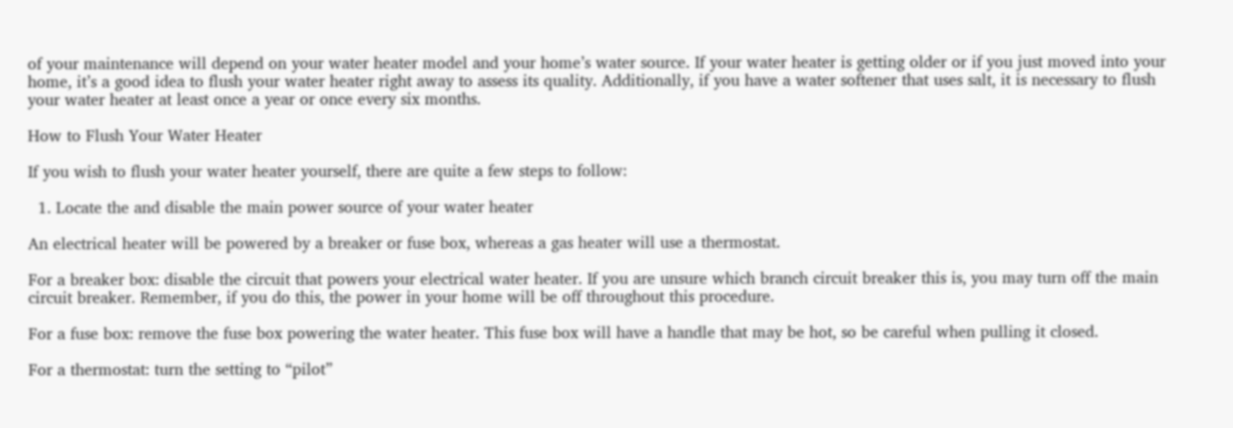of your maintenance will depend on your water heater model and your home’s water source. If your water heater is getting older or if you just moved into your home, it’s a good idea to flush your water heater right away to assess its quality. Additionally, if you have a water softener that uses salt, it is necessary to flush your water heater at least once a year or once every six months.

How to Flush Your Water Heater

If you wish to flush your water heater yourself, there are quite a few steps to follow:

  1. Locate the and disable the main power source of your water heater

An electrical heater will be powered by a breaker or fuse box, whereas a gas heater will use a thermostat.

For a breaker box: disable the circuit that powers your electrical water heater. If you are unsure which branch circuit breaker this is, you may turn off the main circuit breaker. Remember, if you do this, the power in your home will be off throughout this procedure.

For a fuse box: remove the fuse box powering the water heater. This fuse box will have a handle that may be hot, so be careful when pulling it closed.

For a thermostat: turn the setting to “pilot”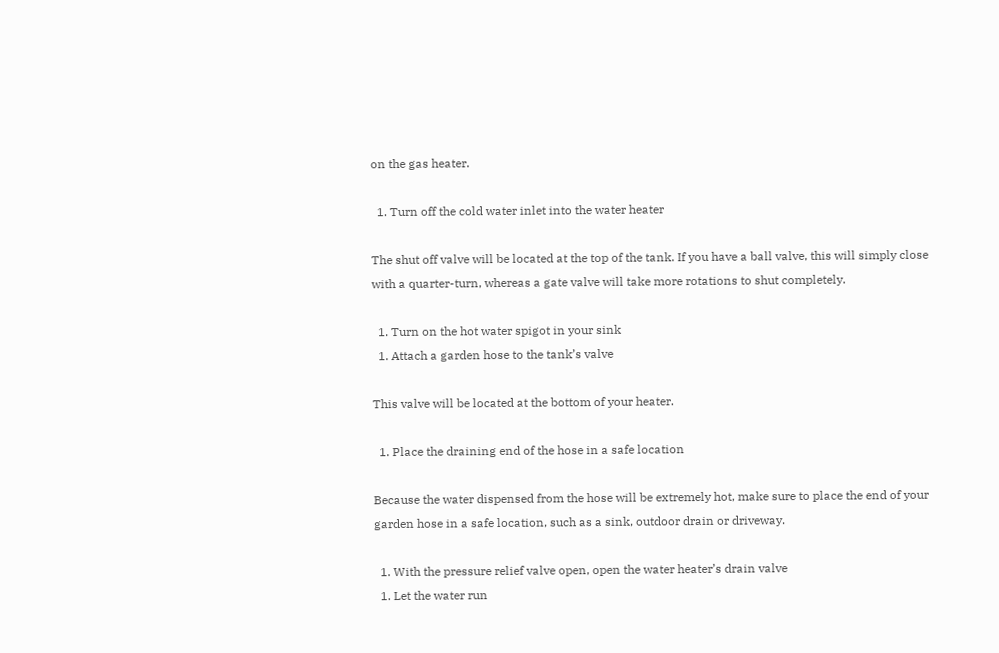on the gas heater.

  1. Turn off the cold water inlet into the water heater

The shut off valve will be located at the top of the tank. If you have a ball valve, this will simply close with a quarter-turn, whereas a gate valve will take more rotations to shut completely.

  1. Turn on the hot water spigot in your sink
  1. Attach a garden hose to the tank’s valve

This valve will be located at the bottom of your heater.

  1. Place the draining end of the hose in a safe location

Because the water dispensed from the hose will be extremely hot, make sure to place the end of your garden hose in a safe location, such as a sink, outdoor drain or driveway.

  1. With the pressure relief valve open, open the water heater’s drain valve
  1. Let the water run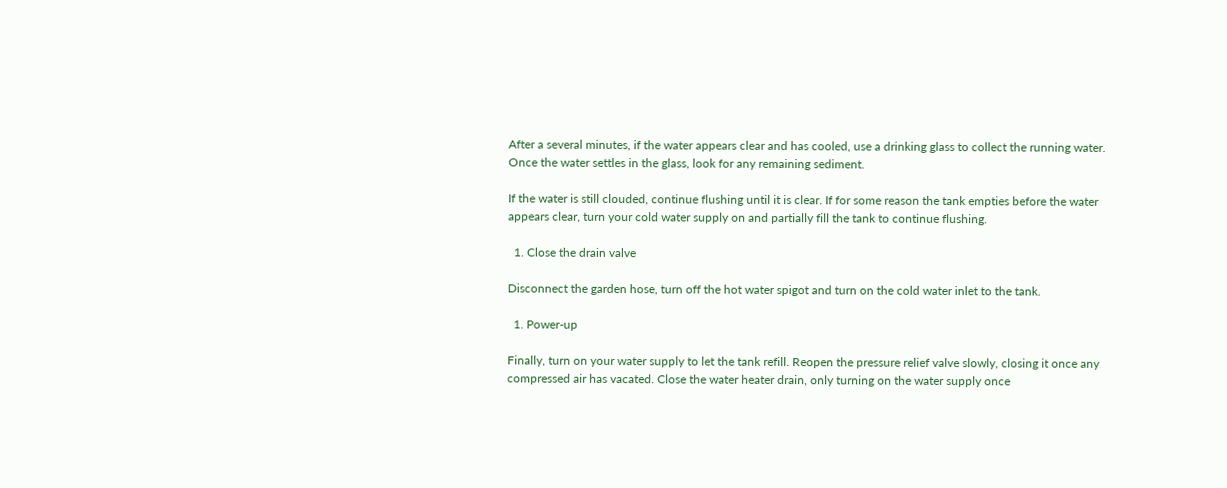After a several minutes, if the water appears clear and has cooled, use a drinking glass to collect the running water. Once the water settles in the glass, look for any remaining sediment.

If the water is still clouded, continue flushing until it is clear. If for some reason the tank empties before the water appears clear, turn your cold water supply on and partially fill the tank to continue flushing.

  1. Close the drain valve

Disconnect the garden hose, turn off the hot water spigot and turn on the cold water inlet to the tank.

  1. Power-up

Finally, turn on your water supply to let the tank refill. Reopen the pressure relief valve slowly, closing it once any compressed air has vacated. Close the water heater drain, only turning on the water supply once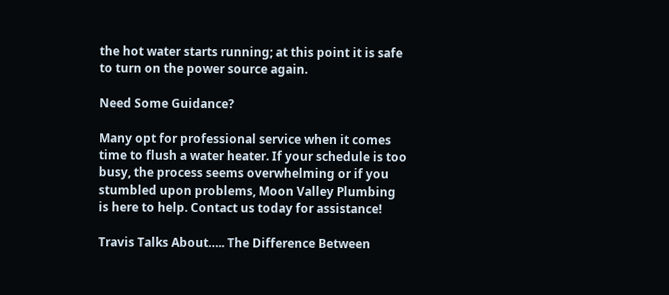the hot water starts running; at this point it is safe to turn on the power source again.

Need Some Guidance?

Many opt for professional service when it comes time to flush a water heater. If your schedule is too busy, the process seems overwhelming or if you stumbled upon problems, Moon Valley Plumbing is here to help. Contact us today for assistance!

Travis Talks About….. The Difference Between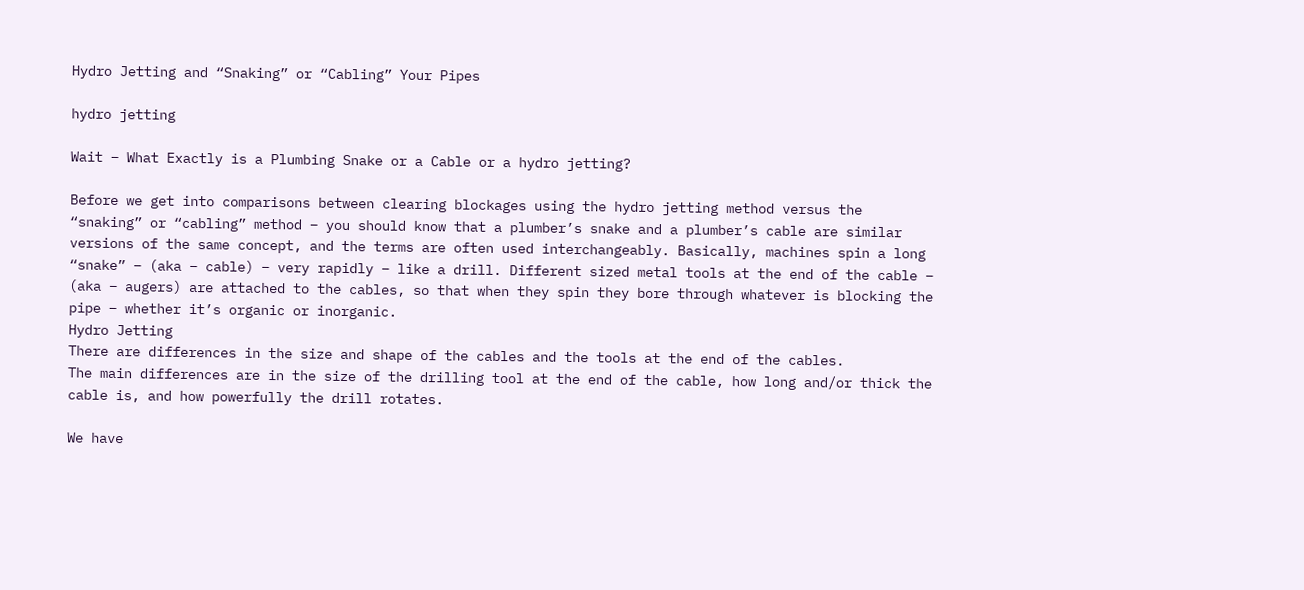Hydro Jetting and “Snaking” or “Cabling” Your Pipes

hydro jetting

Wait – What Exactly is a Plumbing Snake or a Cable or a hydro jetting?

Before we get into comparisons between clearing blockages using the hydro jetting method versus the “snaking” or “cabling” method – you should know that a plumber’s snake and a plumber’s cable are similar versions of the same concept, and the terms are often used interchangeably. Basically, machines spin a long “snake” – (aka – cable) – very rapidly – like a drill. Different sized metal tools at the end of the cable – (aka – augers) are attached to the cables, so that when they spin they bore through whatever is blocking the pipe – whether it’s organic or inorganic.
Hydro Jetting
There are differences in the size and shape of the cables and the tools at the end of the cables.
The main differences are in the size of the drilling tool at the end of the cable, how long and/or thick the cable is, and how powerfully the drill rotates.

We have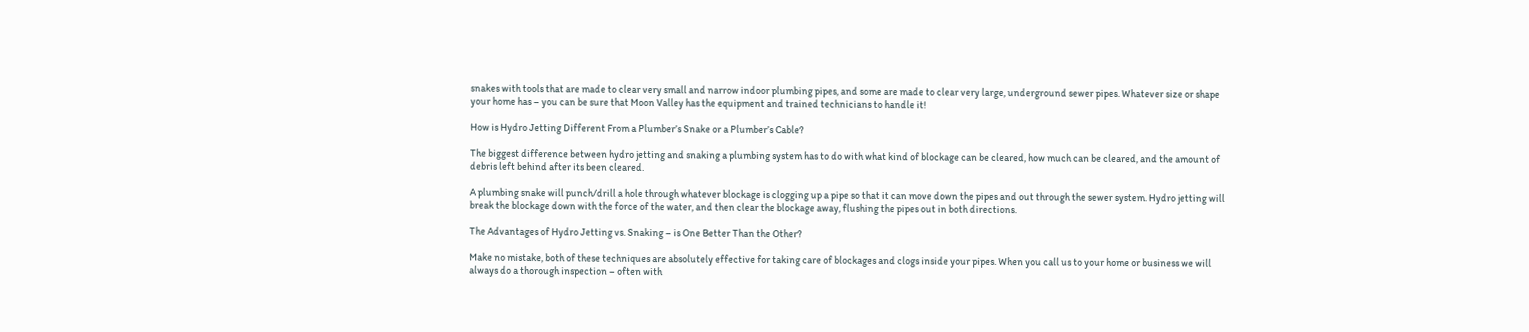snakes with tools that are made to clear very small and narrow indoor plumbing pipes, and some are made to clear very large, underground sewer pipes. Whatever size or shape your home has – you can be sure that Moon Valley has the equipment and trained technicians to handle it!

How is Hydro Jetting Different From a Plumber’s Snake or a Plumber’s Cable?

The biggest difference between hydro jetting and snaking a plumbing system has to do with what kind of blockage can be cleared, how much can be cleared, and the amount of debris left behind after its been cleared.

A plumbing snake will punch/drill a hole through whatever blockage is clogging up a pipe so that it can move down the pipes and out through the sewer system. Hydro jetting will break the blockage down with the force of the water, and then clear the blockage away, flushing the pipes out in both directions.

The Advantages of Hydro Jetting vs. Snaking – is One Better Than the Other?

Make no mistake, both of these techniques are absolutely effective for taking care of blockages and clogs inside your pipes. When you call us to your home or business we will always do a thorough inspection – often with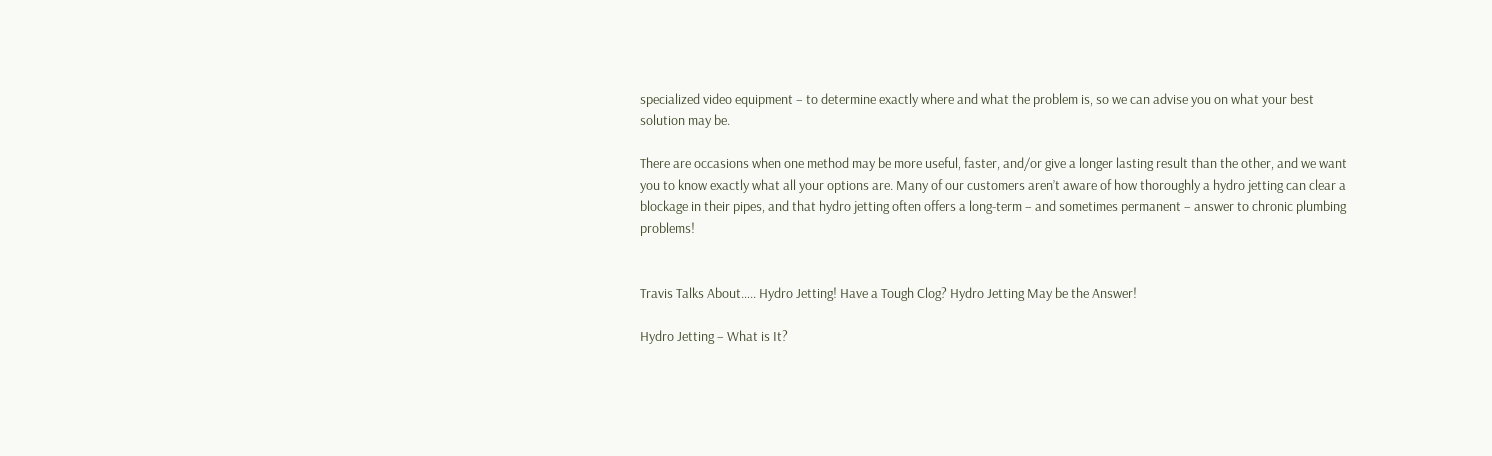specialized video equipment – to determine exactly where and what the problem is, so we can advise you on what your best solution may be.

There are occasions when one method may be more useful, faster, and/or give a longer lasting result than the other, and we want you to know exactly what all your options are. Many of our customers aren’t aware of how thoroughly a hydro jetting can clear a blockage in their pipes, and that hydro jetting often offers a long-term – and sometimes permanent – answer to chronic plumbing problems!


Travis Talks About….. Hydro Jetting! Have a Tough Clog? Hydro Jetting May be the Answer!

Hydro Jetting – What is It?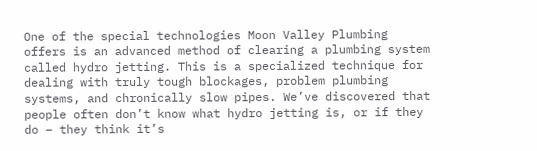One of the special technologies Moon Valley Plumbing offers is an advanced method of clearing a plumbing system called hydro jetting. This is a specialized technique for dealing with truly tough blockages, problem plumbing systems, and chronically slow pipes. We’ve discovered that people often don’t know what hydro jetting is, or if they do – they think it’s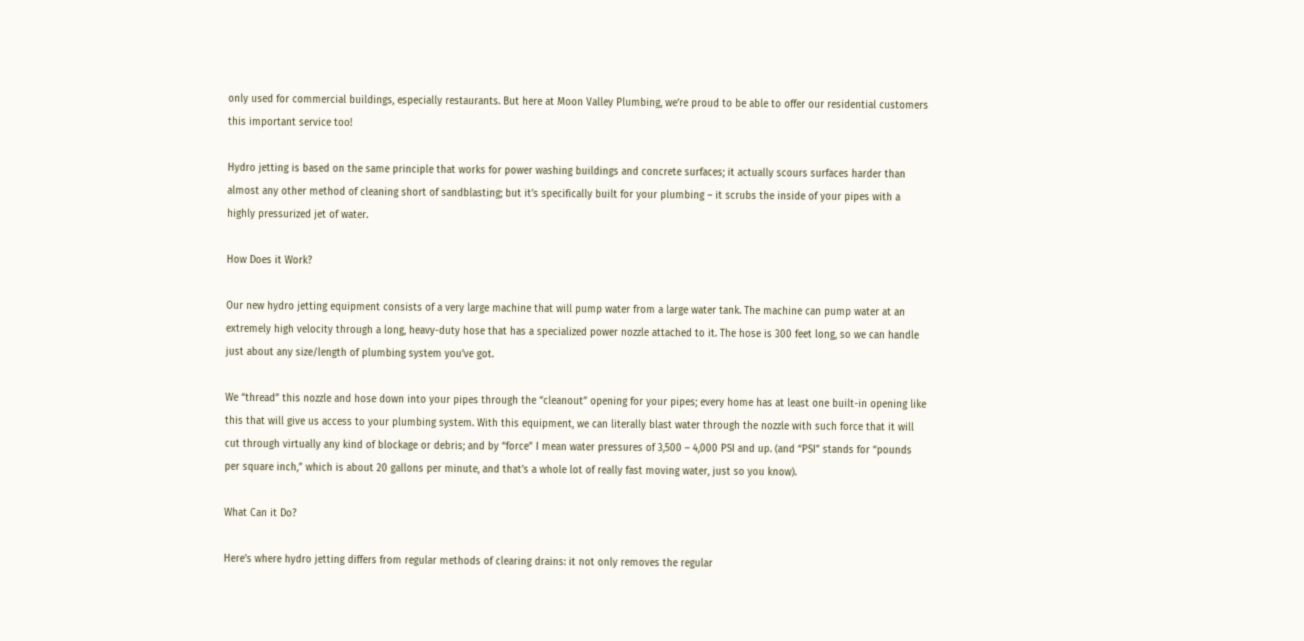only used for commercial buildings, especially restaurants. But here at Moon Valley Plumbing, we’re proud to be able to offer our residential customers this important service too!

Hydro jetting is based on the same principle that works for power washing buildings and concrete surfaces; it actually scours surfaces harder than almost any other method of cleaning short of sandblasting; but it’s specifically built for your plumbing – it scrubs the inside of your pipes with a highly pressurized jet of water.

How Does it Work?

Our new hydro jetting equipment consists of a very large machine that will pump water from a large water tank. The machine can pump water at an extremely high velocity through a long, heavy-duty hose that has a specialized power nozzle attached to it. The hose is 300 feet long, so we can handle just about any size/length of plumbing system you’ve got.

We “thread” this nozzle and hose down into your pipes through the “cleanout” opening for your pipes; every home has at least one built-in opening like this that will give us access to your plumbing system. With this equipment, we can literally blast water through the nozzle with such force that it will cut through virtually any kind of blockage or debris; and by “force” I mean water pressures of 3,500 – 4,000 PSI and up. (and “PSI” stands for “pounds per square inch,” which is about 20 gallons per minute, and that’s a whole lot of really fast moving water, just so you know).

What Can it Do?

Here’s where hydro jetting differs from regular methods of clearing drains: it not only removes the regular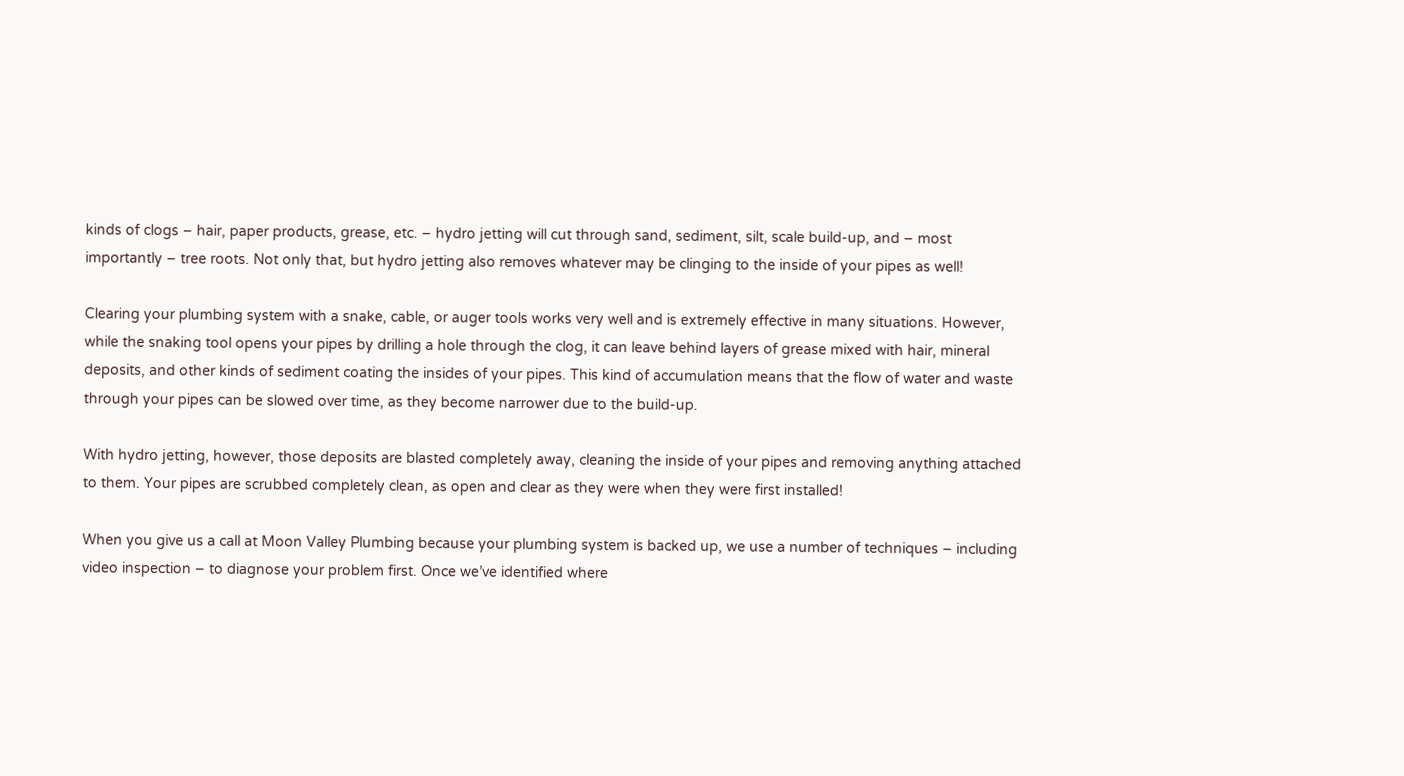kinds of clogs – hair, paper products, grease, etc. – hydro jetting will cut through sand, sediment, silt, scale build-up, and – most importantly – tree roots. Not only that, but hydro jetting also removes whatever may be clinging to the inside of your pipes as well!

Clearing your plumbing system with a snake, cable, or auger tools works very well and is extremely effective in many situations. However, while the snaking tool opens your pipes by drilling a hole through the clog, it can leave behind layers of grease mixed with hair, mineral deposits, and other kinds of sediment coating the insides of your pipes. This kind of accumulation means that the flow of water and waste through your pipes can be slowed over time, as they become narrower due to the build-up.

With hydro jetting, however, those deposits are blasted completely away, cleaning the inside of your pipes and removing anything attached to them. Your pipes are scrubbed completely clean, as open and clear as they were when they were first installed!

When you give us a call at Moon Valley Plumbing because your plumbing system is backed up, we use a number of techniques – including video inspection – to diagnose your problem first. Once we’ve identified where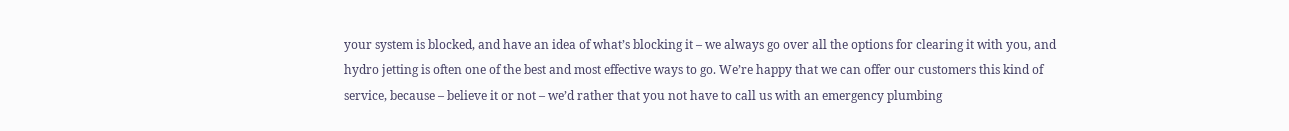your system is blocked, and have an idea of what’s blocking it – we always go over all the options for clearing it with you, and hydro jetting is often one of the best and most effective ways to go. We’re happy that we can offer our customers this kind of service, because – believe it or not – we’d rather that you not have to call us with an emergency plumbing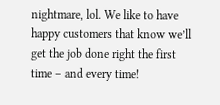nightmare, lol. We like to have happy customers that know we’ll get the job done right the first time – and every time!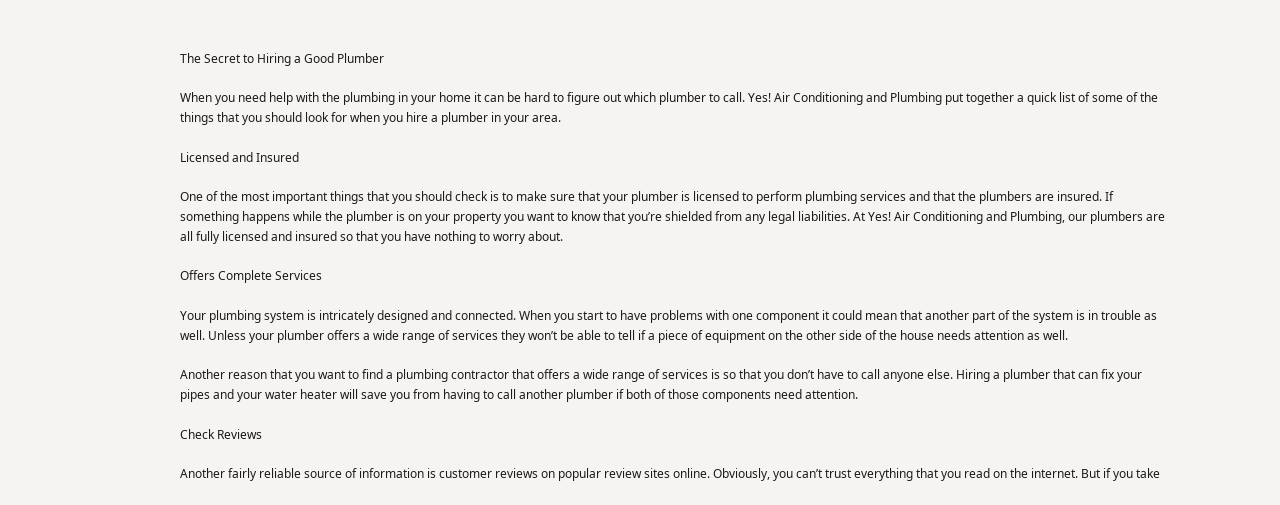The Secret to Hiring a Good Plumber

When you need help with the plumbing in your home it can be hard to figure out which plumber to call. Yes! Air Conditioning and Plumbing put together a quick list of some of the things that you should look for when you hire a plumber in your area.

Licensed and Insured

One of the most important things that you should check is to make sure that your plumber is licensed to perform plumbing services and that the plumbers are insured. If something happens while the plumber is on your property you want to know that you’re shielded from any legal liabilities. At Yes! Air Conditioning and Plumbing, our plumbers are all fully licensed and insured so that you have nothing to worry about.

Offers Complete Services

Your plumbing system is intricately designed and connected. When you start to have problems with one component it could mean that another part of the system is in trouble as well. Unless your plumber offers a wide range of services they won’t be able to tell if a piece of equipment on the other side of the house needs attention as well.

Another reason that you want to find a plumbing contractor that offers a wide range of services is so that you don’t have to call anyone else. Hiring a plumber that can fix your pipes and your water heater will save you from having to call another plumber if both of those components need attention.

Check Reviews

Another fairly reliable source of information is customer reviews on popular review sites online. Obviously, you can’t trust everything that you read on the internet. But if you take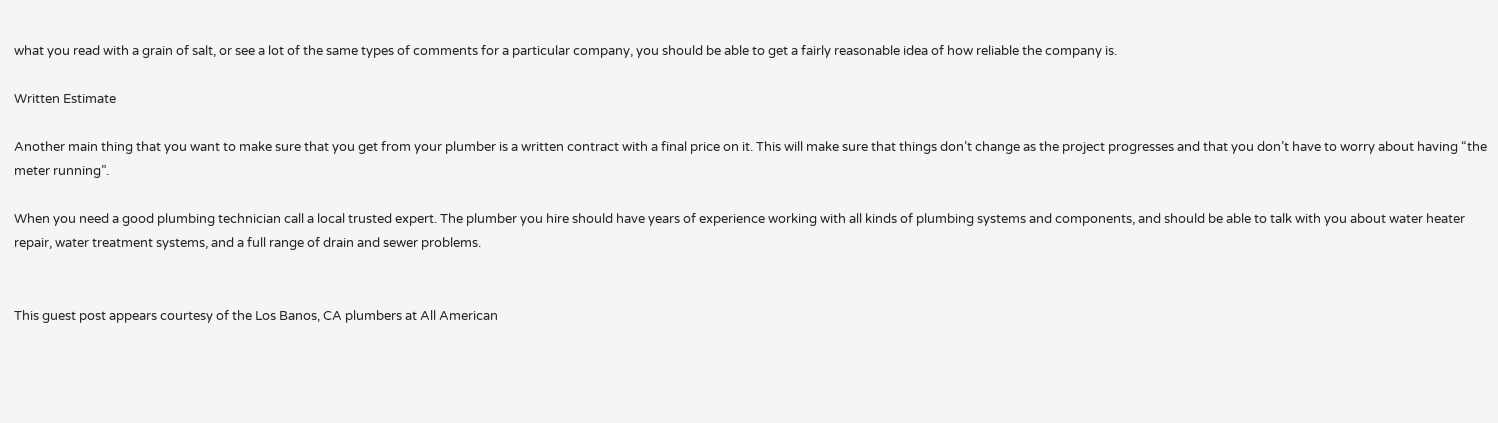what you read with a grain of salt, or see a lot of the same types of comments for a particular company, you should be able to get a fairly reasonable idea of how reliable the company is.

Written Estimate

Another main thing that you want to make sure that you get from your plumber is a written contract with a final price on it. This will make sure that things don’t change as the project progresses and that you don’t have to worry about having “the meter running”.

When you need a good plumbing technician call a local trusted expert. The plumber you hire should have years of experience working with all kinds of plumbing systems and components, and should be able to talk with you about water heater repair, water treatment systems, and a full range of drain and sewer problems.


This guest post appears courtesy of the Los Banos, CA plumbers at All American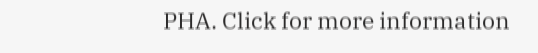PHA. Click for more information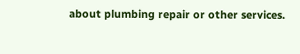about plumbing repair or other services.